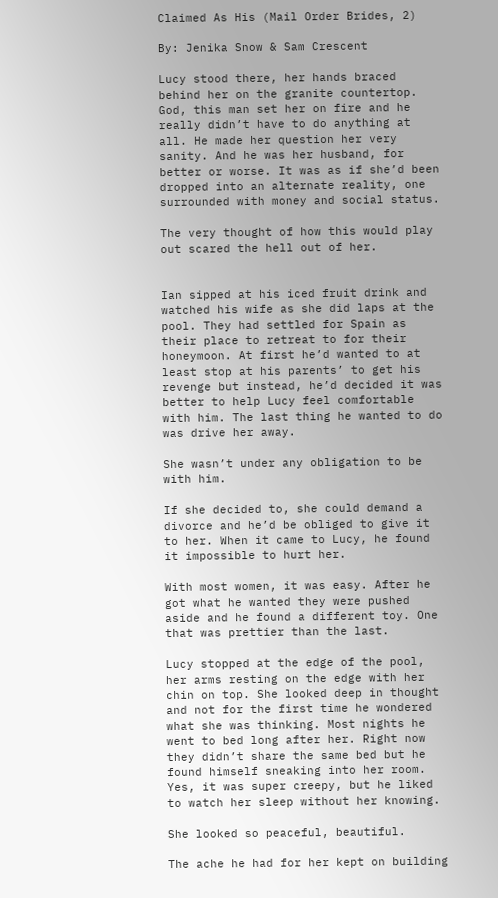Claimed As His (Mail Order Brides, 2)

By: Jenika Snow & Sam Crescent

Lucy stood there, her hands braced behind her on the granite countertop. God, this man set her on fire and he really didn’t have to do anything at all. He made her question her very sanity. And he was her husband, for better or worse. It was as if she’d been dropped into an alternate reality, one surrounded with money and social status.

The very thought of how this would play out scared the hell out of her.


Ian sipped at his iced fruit drink and watched his wife as she did laps at the pool. They had settled for Spain as their place to retreat to for their honeymoon. At first he’d wanted to at least stop at his parents’ to get his revenge but instead, he’d decided it was better to help Lucy feel comfortable with him. The last thing he wanted to do was drive her away.

She wasn’t under any obligation to be with him.

If she decided to, she could demand a divorce and he’d be obliged to give it to her. When it came to Lucy, he found it impossible to hurt her.

With most women, it was easy. After he got what he wanted they were pushed aside and he found a different toy. One that was prettier than the last.

Lucy stopped at the edge of the pool, her arms resting on the edge with her chin on top. She looked deep in thought and not for the first time he wondered what she was thinking. Most nights he went to bed long after her. Right now they didn’t share the same bed but he found himself sneaking into her room. Yes, it was super creepy, but he liked to watch her sleep without her knowing.

She looked so peaceful, beautiful.

The ache he had for her kept on building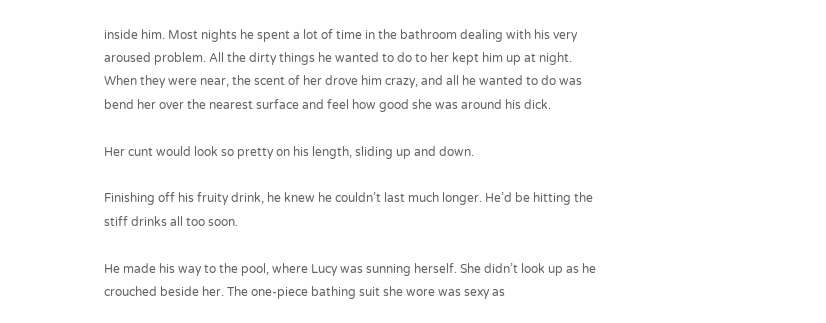inside him. Most nights he spent a lot of time in the bathroom dealing with his very aroused problem. All the dirty things he wanted to do to her kept him up at night. When they were near, the scent of her drove him crazy, and all he wanted to do was bend her over the nearest surface and feel how good she was around his dick.

Her cunt would look so pretty on his length, sliding up and down.

Finishing off his fruity drink, he knew he couldn’t last much longer. He’d be hitting the stiff drinks all too soon.

He made his way to the pool, where Lucy was sunning herself. She didn’t look up as he crouched beside her. The one-piece bathing suit she wore was sexy as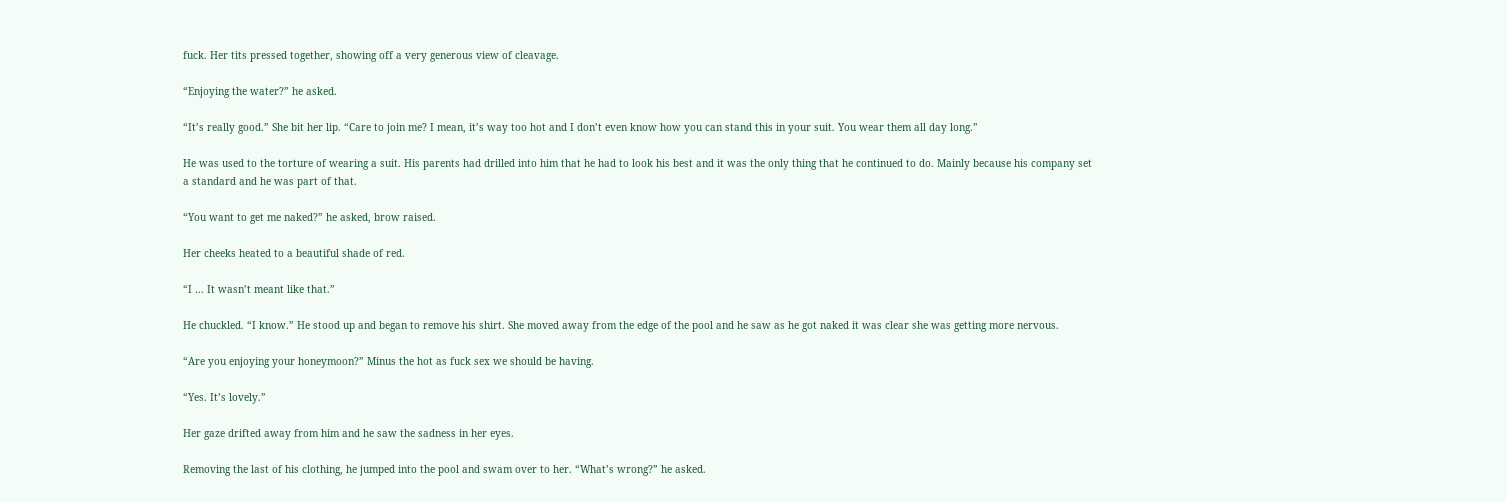fuck. Her tits pressed together, showing off a very generous view of cleavage.

“Enjoying the water?” he asked.

“It’s really good.” She bit her lip. “Care to join me? I mean, it’s way too hot and I don’t even know how you can stand this in your suit. You wear them all day long.”

He was used to the torture of wearing a suit. His parents had drilled into him that he had to look his best and it was the only thing that he continued to do. Mainly because his company set a standard and he was part of that.

“You want to get me naked?” he asked, brow raised.

Her cheeks heated to a beautiful shade of red.

“I … It wasn’t meant like that.”

He chuckled. “I know.” He stood up and began to remove his shirt. She moved away from the edge of the pool and he saw as he got naked it was clear she was getting more nervous.

“Are you enjoying your honeymoon?” Minus the hot as fuck sex we should be having.

“Yes. It’s lovely.”

Her gaze drifted away from him and he saw the sadness in her eyes.

Removing the last of his clothing, he jumped into the pool and swam over to her. “What’s wrong?” he asked.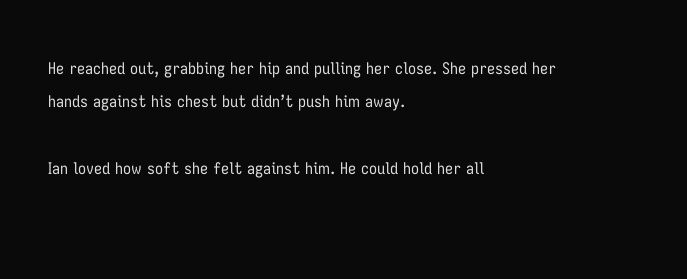He reached out, grabbing her hip and pulling her close. She pressed her hands against his chest but didn’t push him away.

Ian loved how soft she felt against him. He could hold her all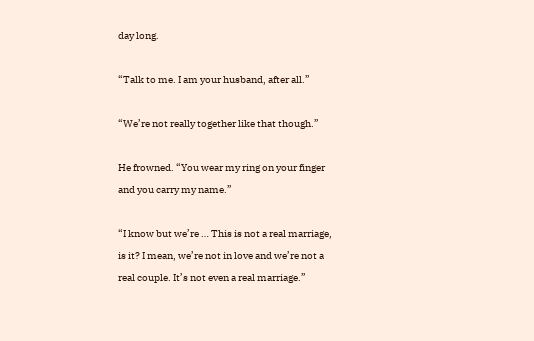day long.

“Talk to me. I am your husband, after all.”

“We’re not really together like that though.”

He frowned. “You wear my ring on your finger and you carry my name.”

“I know but we’re … This is not a real marriage, is it? I mean, we’re not in love and we’re not a real couple. It’s not even a real marriage.”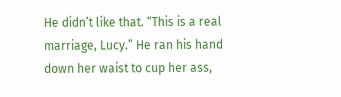He didn’t like that. “This is a real marriage, Lucy.” He ran his hand down her waist to cup her ass,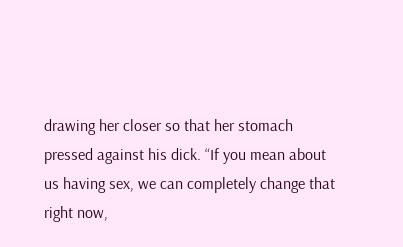drawing her closer so that her stomach pressed against his dick. “If you mean about us having sex, we can completely change that right now,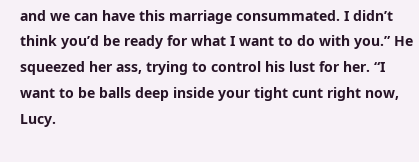and we can have this marriage consummated. I didn’t think you’d be ready for what I want to do with you.” He squeezed her ass, trying to control his lust for her. “I want to be balls deep inside your tight cunt right now, Lucy.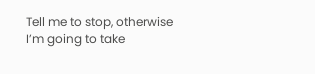Tell me to stop, otherwise I’m going to take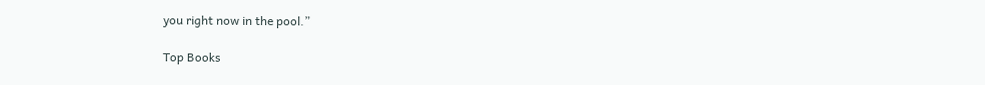you right now in the pool.”

Top Books